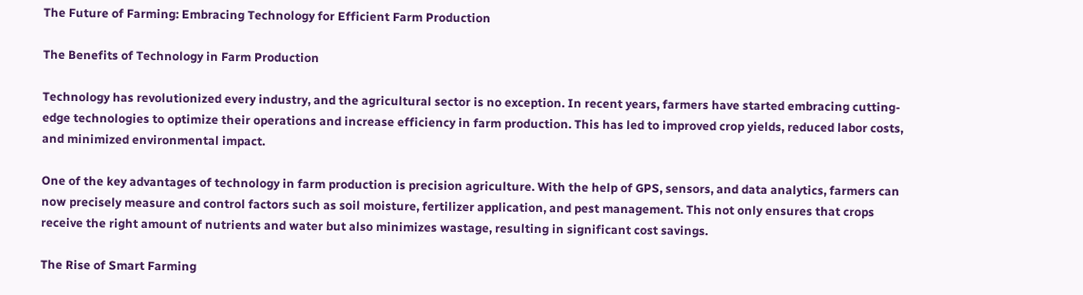The Future of Farming: Embracing Technology for Efficient Farm Production

The Benefits of Technology in Farm Production

Technology has revolutionized every industry, and the agricultural sector is no exception. In recent years, farmers have started embracing cutting-edge technologies to optimize their operations and increase efficiency in farm production. This has led to improved crop yields, reduced labor costs, and minimized environmental impact.

One of the key advantages of technology in farm production is precision agriculture. With the help of GPS, sensors, and data analytics, farmers can now precisely measure and control factors such as soil moisture, fertilizer application, and pest management. This not only ensures that crops receive the right amount of nutrients and water but also minimizes wastage, resulting in significant cost savings.

The Rise of Smart Farming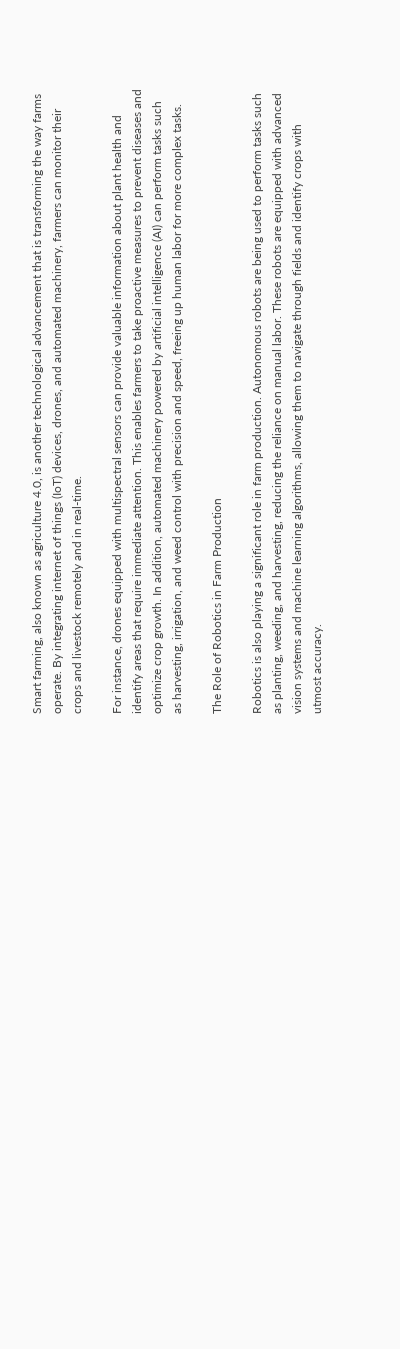Smart farming, also known as agriculture 4.0, is another technological advancement that is transforming the way farms operate. By integrating internet of things (IoT) devices, drones, and automated machinery, farmers can monitor their crops and livestock remotely and in real-time.

For instance, drones equipped with multispectral sensors can provide valuable information about plant health and identify areas that require immediate attention. This enables farmers to take proactive measures to prevent diseases and optimize crop growth. In addition, automated machinery powered by artificial intelligence (AI) can perform tasks such as harvesting, irrigation, and weed control with precision and speed, freeing up human labor for more complex tasks.

The Role of Robotics in Farm Production

Robotics is also playing a significant role in farm production. Autonomous robots are being used to perform tasks such as planting, weeding, and harvesting, reducing the reliance on manual labor. These robots are equipped with advanced vision systems and machine learning algorithms, allowing them to navigate through fields and identify crops with utmost accuracy.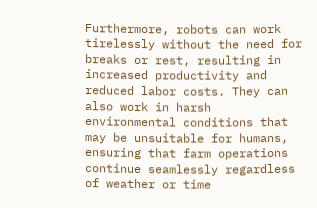Furthermore, robots can work tirelessly without the need for breaks or rest, resulting in increased productivity and reduced labor costs. They can also work in harsh environmental conditions that may be unsuitable for humans, ensuring that farm operations continue seamlessly regardless of weather or time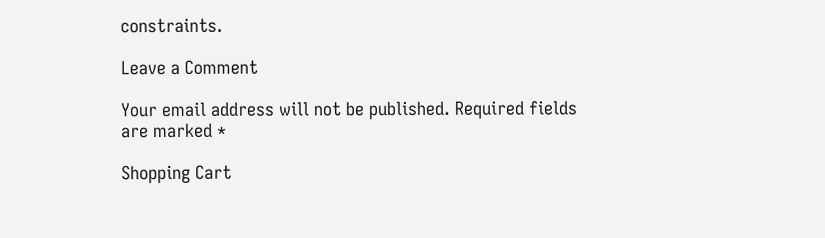constraints.

Leave a Comment

Your email address will not be published. Required fields are marked *

Shopping Cart